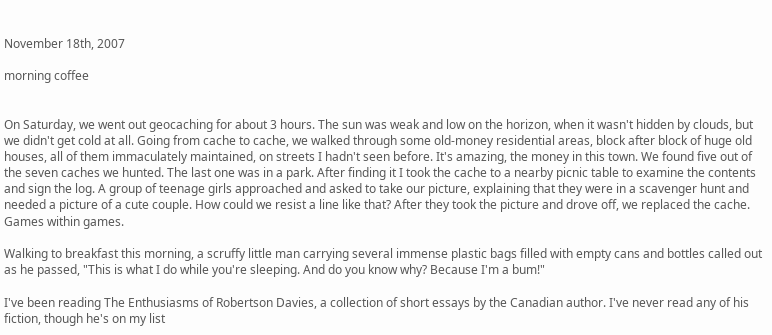November 18th, 2007

morning coffee


On Saturday, we went out geocaching for about 3 hours. The sun was weak and low on the horizon, when it wasn't hidden by clouds, but we didn't get cold at all. Going from cache to cache, we walked through some old-money residential areas, block after block of huge old houses, all of them immaculately maintained, on streets I hadn't seen before. It's amazing, the money in this town. We found five out of the seven caches we hunted. The last one was in a park. After finding it I took the cache to a nearby picnic table to examine the contents and sign the log. A group of teenage girls approached and asked to take our picture, explaining that they were in a scavenger hunt and needed a picture of a cute couple. How could we resist a line like that? After they took the picture and drove off, we replaced the cache. Games within games.

Walking to breakfast this morning, a scruffy little man carrying several immense plastic bags filled with empty cans and bottles called out as he passed, "This is what I do while you're sleeping. And do you know why? Because I'm a bum!"

I've been reading The Enthusiasms of Robertson Davies, a collection of short essays by the Canadian author. I've never read any of his fiction, though he's on my list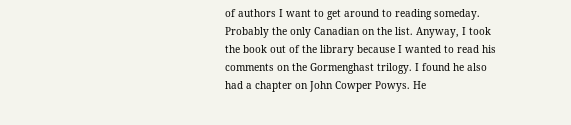of authors I want to get around to reading someday. Probably the only Canadian on the list. Anyway, I took the book out of the library because I wanted to read his comments on the Gormenghast trilogy. I found he also had a chapter on John Cowper Powys. He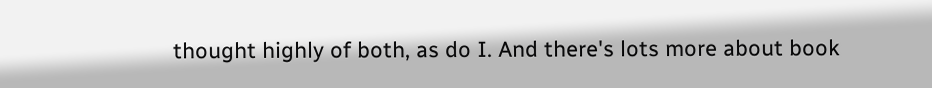thought highly of both, as do I. And there's lots more about book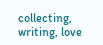collecting, writing, love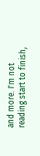and more. I'm not reading start to finish,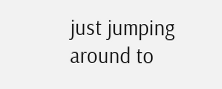just jumping around to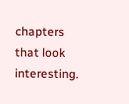chapters that look interesting.